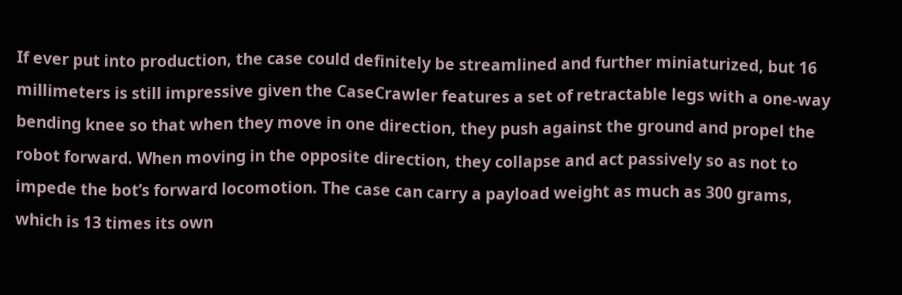If ever put into production, the case could definitely be streamlined and further miniaturized, but 16 millimeters is still impressive given the CaseCrawler features a set of retractable legs with a one-way bending knee so that when they move in one direction, they push against the ground and propel the robot forward. When moving in the opposite direction, they collapse and act passively so as not to impede the bot’s forward locomotion. The case can carry a payload weight as much as 300 grams, which is 13 times its own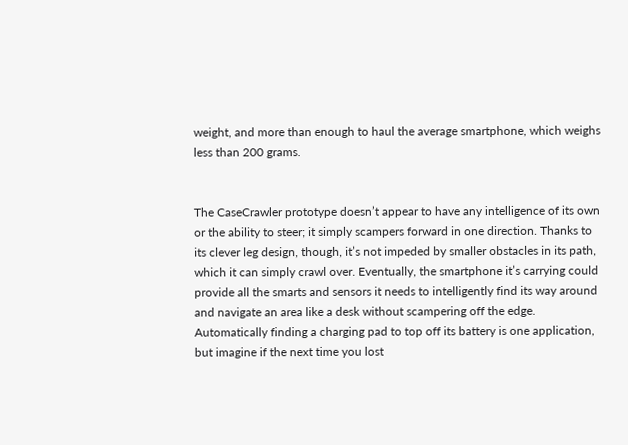weight, and more than enough to haul the average smartphone, which weighs less than 200 grams.


The CaseCrawler prototype doesn’t appear to have any intelligence of its own or the ability to steer; it simply scampers forward in one direction. Thanks to its clever leg design, though, it’s not impeded by smaller obstacles in its path, which it can simply crawl over. Eventually, the smartphone it’s carrying could provide all the smarts and sensors it needs to intelligently find its way around and navigate an area like a desk without scampering off the edge. Automatically finding a charging pad to top off its battery is one application, but imagine if the next time you lost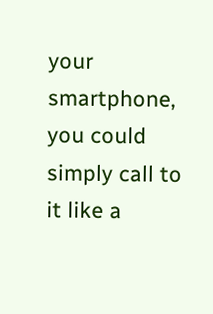your smartphone, you could simply call to it like a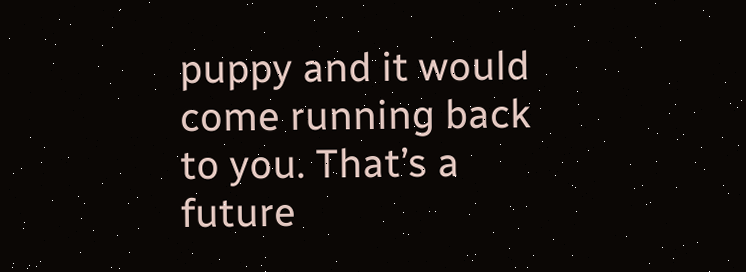puppy and it would come running back to you. That’s a future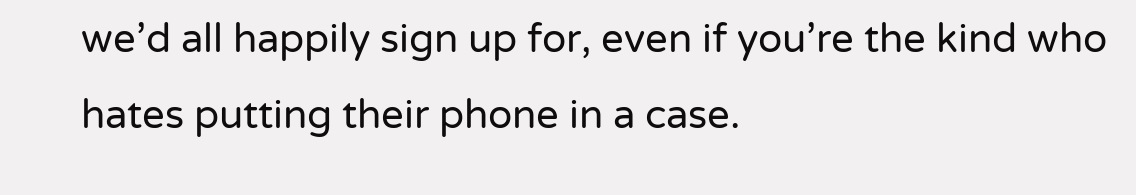we’d all happily sign up for, even if you’re the kind who hates putting their phone in a case.